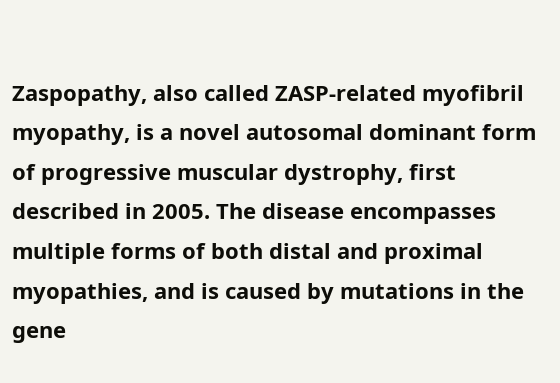Zaspopathy, also called ZASP-related myofibril myopathy, is a novel autosomal dominant form of progressive muscular dystrophy, first described in 2005. The disease encompasses multiple forms of both distal and proximal myopathies, and is caused by mutations in the gene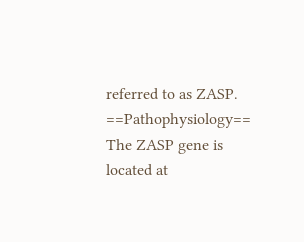referred to as ZASP. ==Pathophysiology== The ZASP gene is located at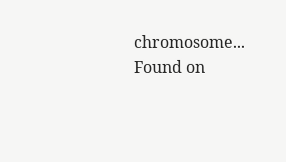chromosome...
Found on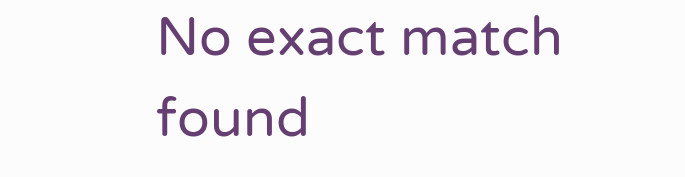No exact match found